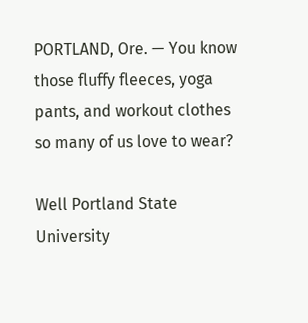PORTLAND, Ore. — You know those fluffy fleeces, yoga pants, and workout clothes so many of us love to wear?

Well Portland State University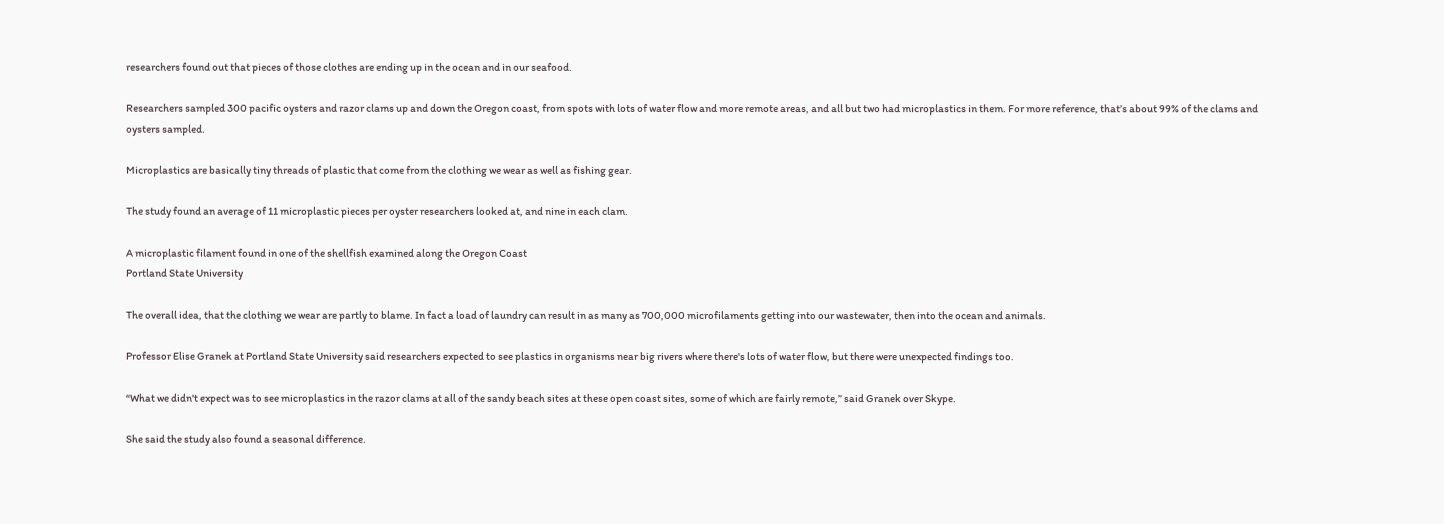researchers found out that pieces of those clothes are ending up in the ocean and in our seafood.

Researchers sampled 300 pacific oysters and razor clams up and down the Oregon coast, from spots with lots of water flow and more remote areas, and all but two had microplastics in them. For more reference, that’s about 99% of the clams and oysters sampled.

Microplastics are basically tiny threads of plastic that come from the clothing we wear as well as fishing gear.

The study found an average of 11 microplastic pieces per oyster researchers looked at, and nine in each clam.

A microplastic filament found in one of the shellfish examined along the Oregon Coast
Portland State University

The overall idea, that the clothing we wear are partly to blame. In fact a load of laundry can result in as many as 700,000 microfilaments getting into our wastewater, then into the ocean and animals.

Professor Elise Granek at Portland State University said researchers expected to see plastics in organisms near big rivers where there's lots of water flow, but there were unexpected findings too.

“What we didn't expect was to see microplastics in the razor clams at all of the sandy beach sites at these open coast sites, some of which are fairly remote,” said Granek over Skype.

She said the study also found a seasonal difference.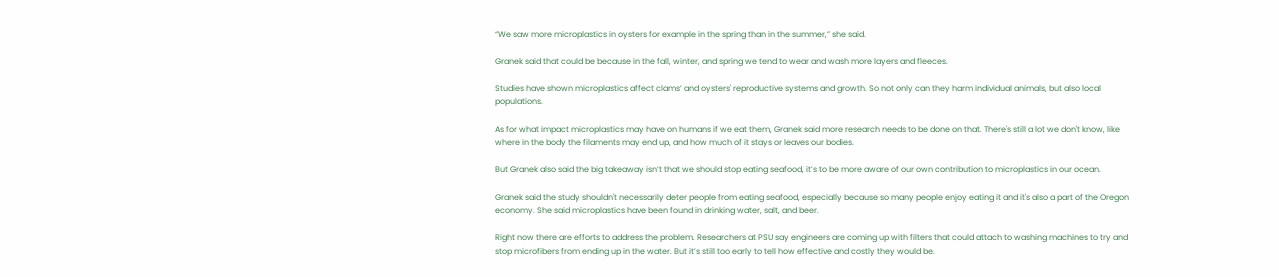“We saw more microplastics in oysters for example in the spring than in the summer,” she said.

Granek said that could be because in the fall, winter, and spring we tend to wear and wash more layers and fleeces.

Studies have shown microplastics affect clams’ and oysters' reproductive systems and growth. So not only can they harm individual animals, but also local populations.

As for what impact microplastics may have on humans if we eat them, Granek said more research needs to be done on that. There's still a lot we don't know, like where in the body the filaments may end up, and how much of it stays or leaves our bodies.

But Granek also said the big takeaway isn’t that we should stop eating seafood, it’s to be more aware of our own contribution to microplastics in our ocean.

Granek said the study shouldn't necessarily deter people from eating seafood, especially because so many people enjoy eating it and it's also a part of the Oregon economy. She said microplastics have been found in drinking water, salt, and beer.

Right now there are efforts to address the problem. Researchers at PSU say engineers are coming up with filters that could attach to washing machines to try and stop microfibers from ending up in the water. But it’s still too early to tell how effective and costly they would be.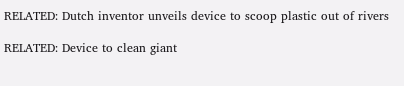RELATED: Dutch inventor unveils device to scoop plastic out of rivers

RELATED: Device to clean giant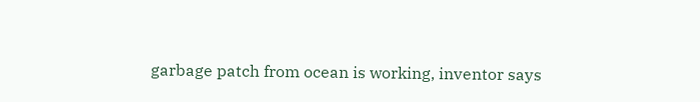garbage patch from ocean is working, inventor says